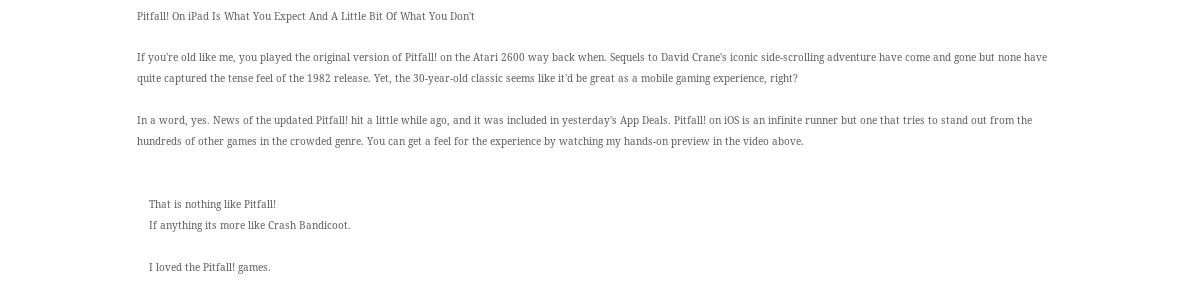Pitfall! On iPad Is What You Expect And A Little Bit Of What You Don't

If you're old like me, you played the original version of Pitfall! on the Atari 2600 way back when. Sequels to David Crane's iconic side-scrolling adventure have come and gone but none have quite captured the tense feel of the 1982 release. Yet, the 30-year-old classic seems like it'd be great as a mobile gaming experience, right?

In a word, yes. News of the updated Pitfall! hit a little while ago, and it was included in yesterday's App Deals. Pitfall! on iOS is an infinite runner but one that tries to stand out from the hundreds of other games in the crowded genre. You can get a feel for the experience by watching my hands-on preview in the video above.


    That is nothing like Pitfall!
    If anything its more like Crash Bandicoot.

    I loved the Pitfall! games.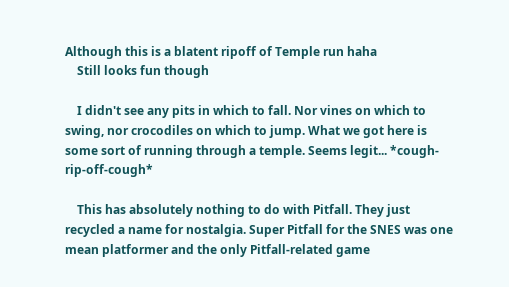Although this is a blatent ripoff of Temple run haha
    Still looks fun though

    I didn't see any pits in which to fall. Nor vines on which to swing, nor crocodiles on which to jump. What we got here is some sort of running through a temple. Seems legit... *cough-rip-off-cough*

    This has absolutely nothing to do with Pitfall. They just recycled a name for nostalgia. Super Pitfall for the SNES was one mean platformer and the only Pitfall-related game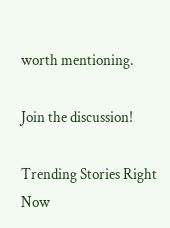worth mentioning.

Join the discussion!

Trending Stories Right Now